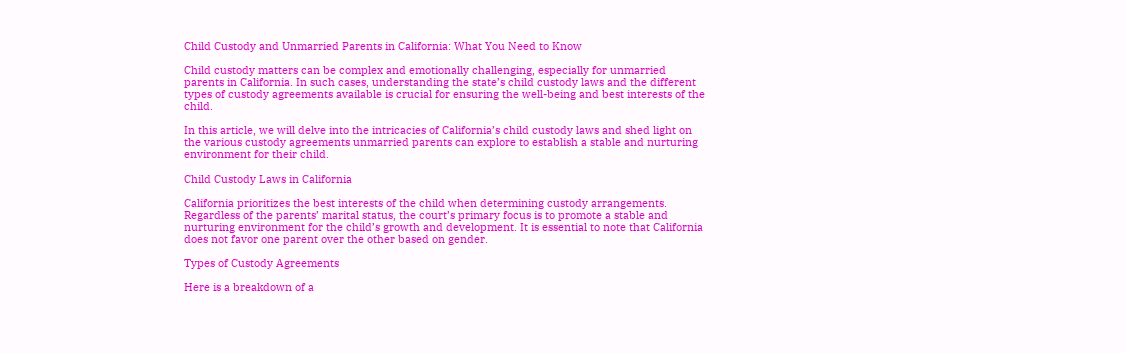Child Custody and Unmarried Parents in California: What You Need to Know

Child custody matters can be complex and emotionally challenging, especially for unmarried parents in California. In such cases, understanding the state’s child custody laws and the different types of custody agreements available is crucial for ensuring the well-being and best interests of the child.

In this article, we will delve into the intricacies of California’s child custody laws and shed light on the various custody agreements unmarried parents can explore to establish a stable and nurturing environment for their child.

Child Custody Laws in California

California prioritizes the best interests of the child when determining custody arrangements. Regardless of the parents’ marital status, the court’s primary focus is to promote a stable and nurturing environment for the child’s growth and development. It is essential to note that California does not favor one parent over the other based on gender.

Types of Custody Agreements

Here is a breakdown of a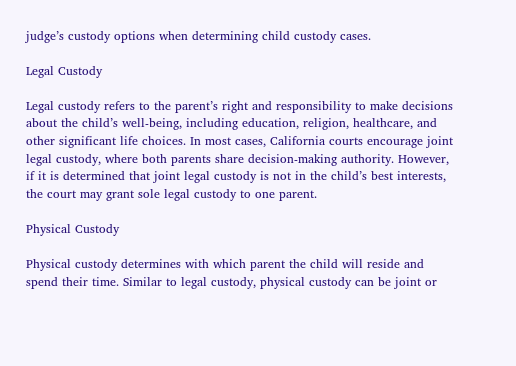judge’s custody options when determining child custody cases.

Legal Custody

Legal custody refers to the parent’s right and responsibility to make decisions about the child’s well-being, including education, religion, healthcare, and other significant life choices. In most cases, California courts encourage joint legal custody, where both parents share decision-making authority. However, if it is determined that joint legal custody is not in the child’s best interests, the court may grant sole legal custody to one parent.

Physical Custody

Physical custody determines with which parent the child will reside and spend their time. Similar to legal custody, physical custody can be joint or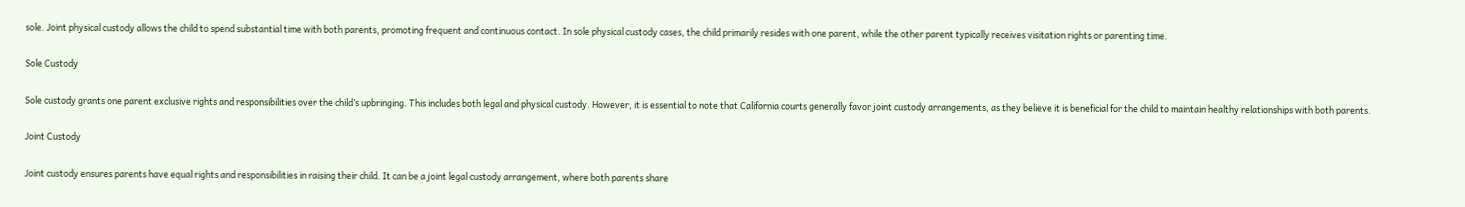sole. Joint physical custody allows the child to spend substantial time with both parents, promoting frequent and continuous contact. In sole physical custody cases, the child primarily resides with one parent, while the other parent typically receives visitation rights or parenting time.

Sole Custody

Sole custody grants one parent exclusive rights and responsibilities over the child’s upbringing. This includes both legal and physical custody. However, it is essential to note that California courts generally favor joint custody arrangements, as they believe it is beneficial for the child to maintain healthy relationships with both parents.

Joint Custody

Joint custody ensures parents have equal rights and responsibilities in raising their child. It can be a joint legal custody arrangement, where both parents share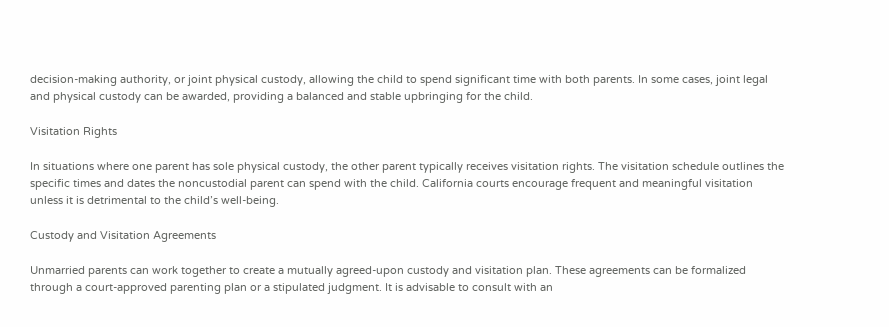decision-making authority, or joint physical custody, allowing the child to spend significant time with both parents. In some cases, joint legal and physical custody can be awarded, providing a balanced and stable upbringing for the child.

Visitation Rights

In situations where one parent has sole physical custody, the other parent typically receives visitation rights. The visitation schedule outlines the specific times and dates the noncustodial parent can spend with the child. California courts encourage frequent and meaningful visitation unless it is detrimental to the child’s well-being.

Custody and Visitation Agreements

Unmarried parents can work together to create a mutually agreed-upon custody and visitation plan. These agreements can be formalized through a court-approved parenting plan or a stipulated judgment. It is advisable to consult with an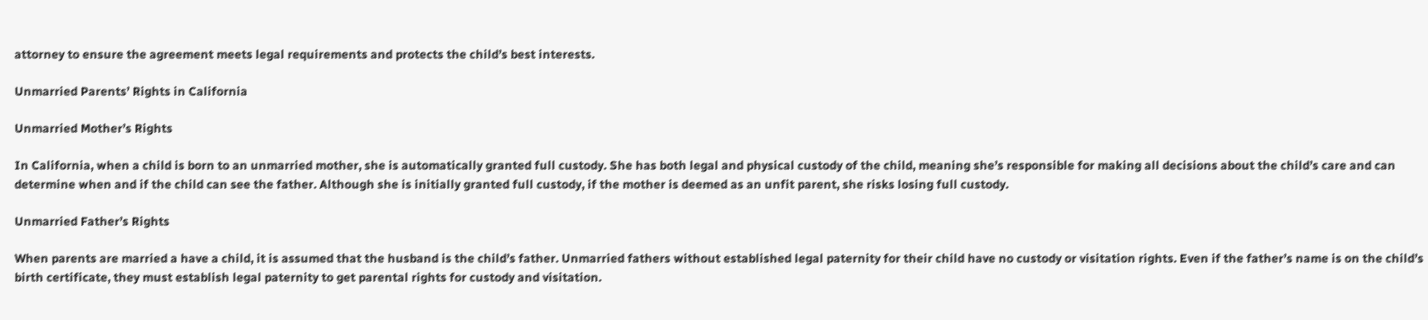attorney to ensure the agreement meets legal requirements and protects the child’s best interests.

Unmarried Parents’ Rights in California

Unmarried Mother’s Rights

In California, when a child is born to an unmarried mother, she is automatically granted full custody. She has both legal and physical custody of the child, meaning she’s responsible for making all decisions about the child’s care and can determine when and if the child can see the father. Although she is initially granted full custody, if the mother is deemed as an unfit parent, she risks losing full custody.

Unmarried Father’s Rights

When parents are married a have a child, it is assumed that the husband is the child’s father. Unmarried fathers without established legal paternity for their child have no custody or visitation rights. Even if the father’s name is on the child’s birth certificate, they must establish legal paternity to get parental rights for custody and visitation.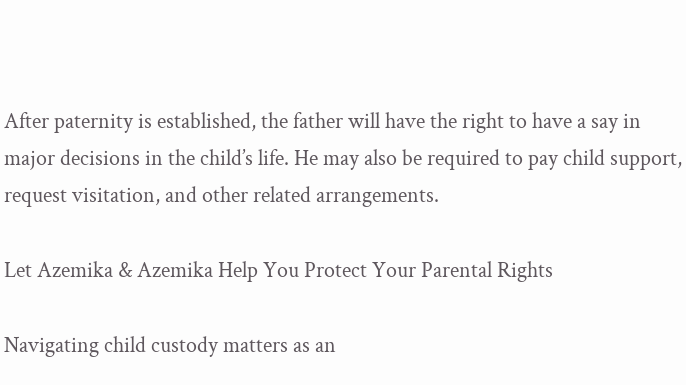After paternity is established, the father will have the right to have a say in major decisions in the child’s life. He may also be required to pay child support, request visitation, and other related arrangements.

Let Azemika & Azemika Help You Protect Your Parental Rights

Navigating child custody matters as an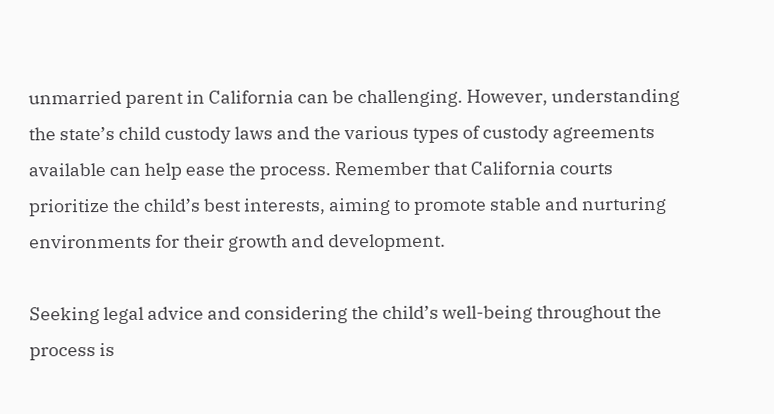unmarried parent in California can be challenging. However, understanding the state’s child custody laws and the various types of custody agreements available can help ease the process. Remember that California courts prioritize the child’s best interests, aiming to promote stable and nurturing environments for their growth and development.

Seeking legal advice and considering the child’s well-being throughout the process is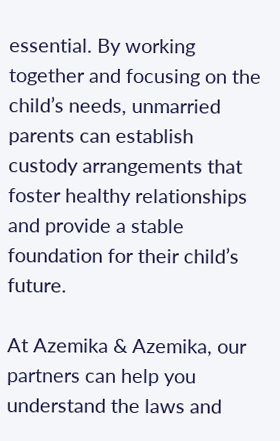essential. By working together and focusing on the child’s needs, unmarried parents can establish custody arrangements that foster healthy relationships and provide a stable foundation for their child’s future.

At Azemika & Azemika, our partners can help you understand the laws and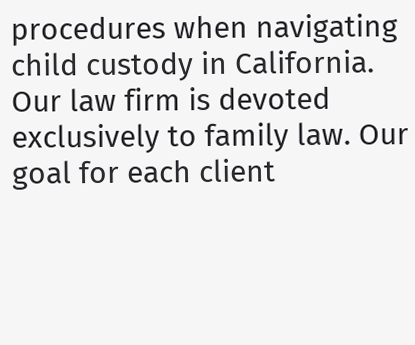procedures when navigating child custody in California. Our law firm is devoted exclusively to family law. Our goal for each client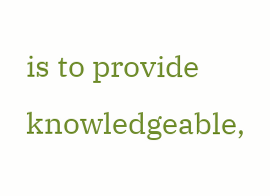is to provide knowledgeable,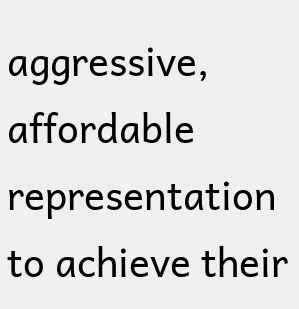aggressive, affordable representation to achieve their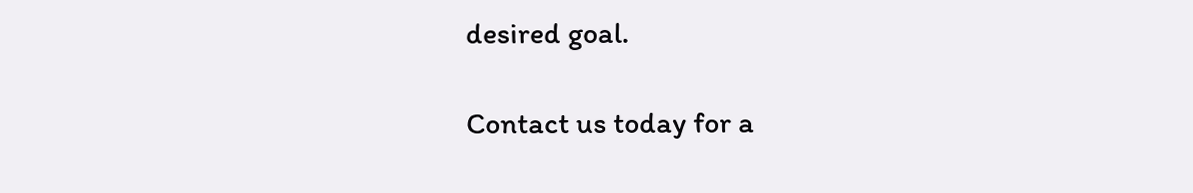desired goal.

Contact us today for a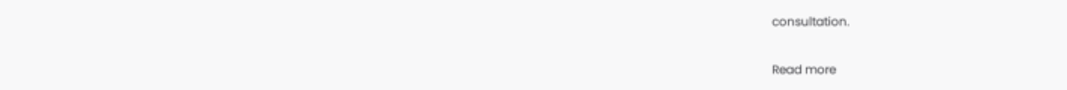consultation.

Read more